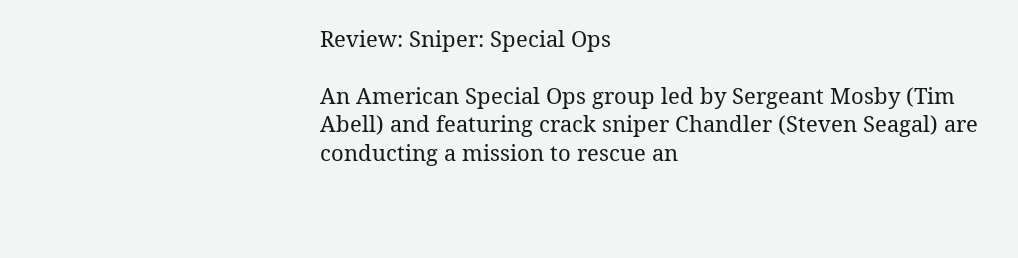Review: Sniper: Special Ops

An American Special Ops group led by Sergeant Mosby (Tim Abell) and featuring crack sniper Chandler (Steven Seagal) are conducting a mission to rescue an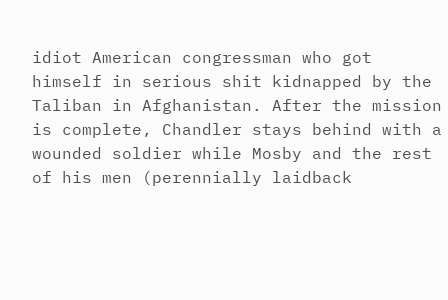idiot American congressman who got himself in serious shit kidnapped by the Taliban in Afghanistan. After the mission is complete, Chandler stays behind with a wounded soldier while Mosby and the rest of his men (perennially laidback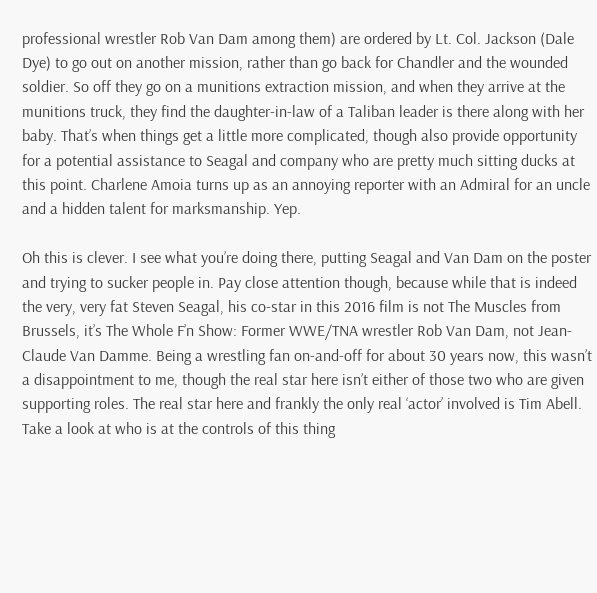professional wrestler Rob Van Dam among them) are ordered by Lt. Col. Jackson (Dale Dye) to go out on another mission, rather than go back for Chandler and the wounded soldier. So off they go on a munitions extraction mission, and when they arrive at the munitions truck, they find the daughter-in-law of a Taliban leader is there along with her baby. That’s when things get a little more complicated, though also provide opportunity for a potential assistance to Seagal and company who are pretty much sitting ducks at this point. Charlene Amoia turns up as an annoying reporter with an Admiral for an uncle and a hidden talent for marksmanship. Yep.

Oh this is clever. I see what you’re doing there, putting Seagal and Van Dam on the poster and trying to sucker people in. Pay close attention though, because while that is indeed the very, very fat Steven Seagal, his co-star in this 2016 film is not The Muscles from Brussels, it’s The Whole F’n Show: Former WWE/TNA wrestler Rob Van Dam, not Jean-Claude Van Damme. Being a wrestling fan on-and-off for about 30 years now, this wasn’t a disappointment to me, though the real star here isn’t either of those two who are given supporting roles. The real star here and frankly the only real ‘actor’ involved is Tim Abell. Take a look at who is at the controls of this thing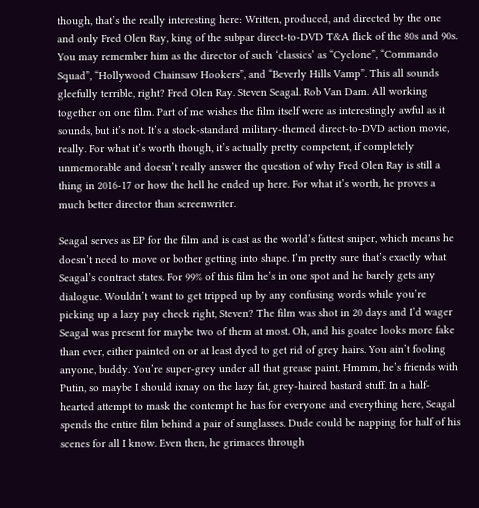though, that’s the really interesting here: Written, produced, and directed by the one and only Fred Olen Ray, king of the subpar direct-to-DVD T&A flick of the 80s and 90s. You may remember him as the director of such ‘classics’ as “Cyclone”, “Commando Squad”, “Hollywood Chainsaw Hookers”, and “Beverly Hills Vamp”. This all sounds gleefully terrible, right? Fred Olen Ray. Steven Seagal. Rob Van Dam. All working together on one film. Part of me wishes the film itself were as interestingly awful as it sounds, but it’s not. It’s a stock-standard military-themed direct-to-DVD action movie, really. For what it’s worth though, it’s actually pretty competent, if completely unmemorable and doesn’t really answer the question of why Fred Olen Ray is still a thing in 2016-17 or how the hell he ended up here. For what it’s worth, he proves a much better director than screenwriter.

Seagal serves as EP for the film and is cast as the world’s fattest sniper, which means he doesn’t need to move or bother getting into shape. I’m pretty sure that’s exactly what Seagal’s contract states. For 99% of this film he’s in one spot and he barely gets any dialogue. Wouldn’t want to get tripped up by any confusing words while you’re picking up a lazy pay check right, Steven? The film was shot in 20 days and I’d wager Seagal was present for maybe two of them at most. Oh, and his goatee looks more fake than ever, either painted on or at least dyed to get rid of grey hairs. You ain’t fooling anyone, buddy. You’re super-grey under all that grease paint. Hmmm, he’s friends with Putin, so maybe I should ixnay on the lazy fat, grey-haired bastard stuff. In a half-hearted attempt to mask the contempt he has for everyone and everything here, Seagal spends the entire film behind a pair of sunglasses. Dude could be napping for half of his scenes for all I know. Even then, he grimaces through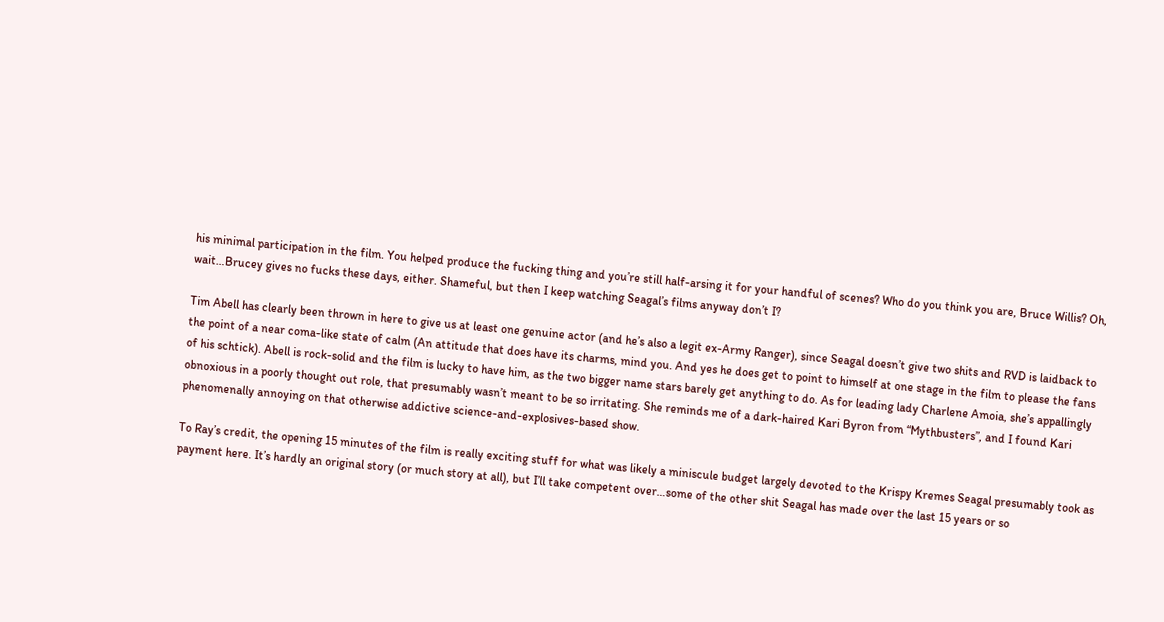his minimal participation in the film. You helped produce the fucking thing and you’re still half-arsing it for your handful of scenes? Who do you think you are, Bruce Willis? Oh, wait…Brucey gives no fucks these days, either. Shameful, but then I keep watching Seagal’s films anyway don’t I?

Tim Abell has clearly been thrown in here to give us at least one genuine actor (and he’s also a legit ex-Army Ranger), since Seagal doesn’t give two shits and RVD is laidback to the point of a near coma-like state of calm (An attitude that does have its charms, mind you. And yes he does get to point to himself at one stage in the film to please the fans of his schtick). Abell is rock-solid and the film is lucky to have him, as the two bigger name stars barely get anything to do. As for leading lady Charlene Amoia, she’s appallingly obnoxious in a poorly thought out role, that presumably wasn’t meant to be so irritating. She reminds me of a dark-haired Kari Byron from “Mythbusters”, and I found Kari phenomenally annoying on that otherwise addictive science-and-explosives-based show.

To Ray’s credit, the opening 15 minutes of the film is really exciting stuff for what was likely a miniscule budget largely devoted to the Krispy Kremes Seagal presumably took as payment here. It’s hardly an original story (or much story at all), but I’ll take competent over…some of the other shit Seagal has made over the last 15 years or so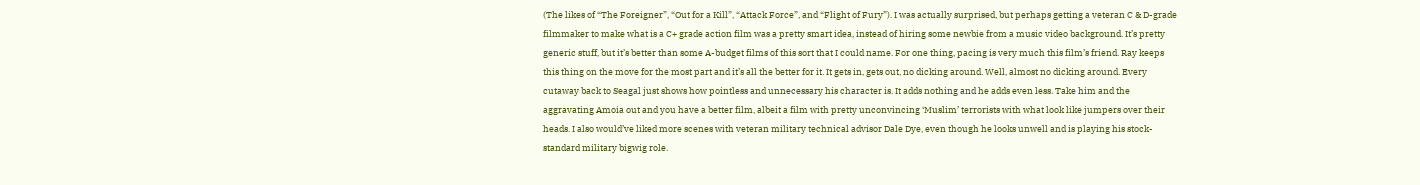(The likes of “The Foreigner”, “Out for a Kill”, “Attack Force”, and “Flight of Fury”). I was actually surprised, but perhaps getting a veteran C & D-grade filmmaker to make what is a C+ grade action film was a pretty smart idea, instead of hiring some newbie from a music video background. It’s pretty generic stuff, but it’s better than some A-budget films of this sort that I could name. For one thing, pacing is very much this film’s friend. Ray keeps this thing on the move for the most part and it’s all the better for it. It gets in, gets out, no dicking around. Well, almost no dicking around. Every cutaway back to Seagal just shows how pointless and unnecessary his character is. It adds nothing and he adds even less. Take him and the aggravating Amoia out and you have a better film, albeit a film with pretty unconvincing ‘Muslim’ terrorists with what look like jumpers over their heads. I also would’ve liked more scenes with veteran military technical advisor Dale Dye, even though he looks unwell and is playing his stock-standard military bigwig role.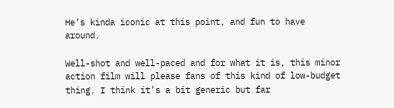He’s kinda iconic at this point, and fun to have around.

Well-shot and well-paced and for what it is, this minor action film will please fans of this kind of low-budget thing. I think it’s a bit generic but far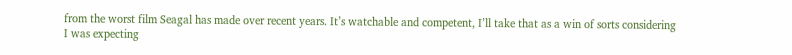from the worst film Seagal has made over recent years. It’s watchable and competent, I’ll take that as a win of sorts considering I was expecting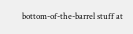bottom-of-the-barrel stuff at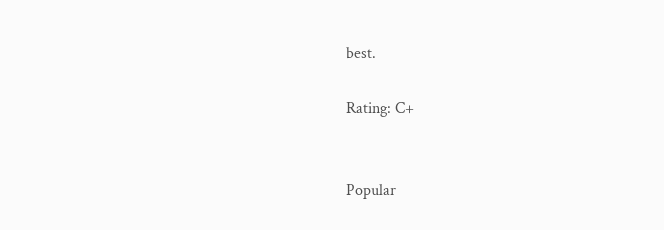best.

Rating: C+


Popular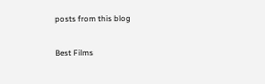posts from this blog

Best Films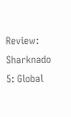Review: Sharknado 5: Global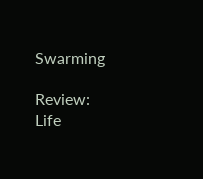Swarming

Review: Life